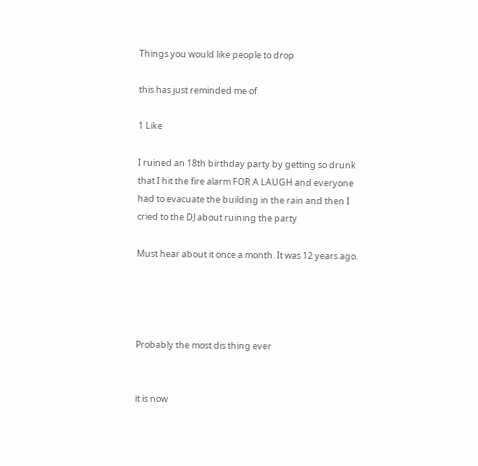Things you would like people to drop

this has just reminded me of

1 Like

I ruined an 18th birthday party by getting so drunk that I hit the fire alarm FOR A LAUGH and everyone had to evacuate the building in the rain and then I cried to the DJ about ruining the party

Must hear about it once a month. It was 12 years ago.




Probably the most dis thing ever


it is now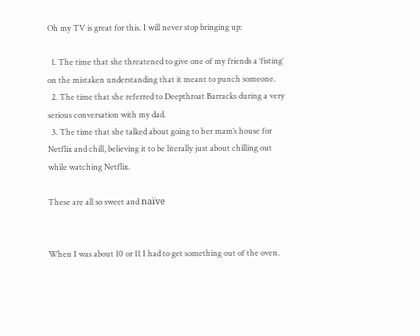Oh my TV is great for this. I will never stop bringing up:

  1. The time that she threatened to give one of my friends a ‘fisting’ on the mistaken understanding that it meant to punch someone.
  2. The time that she referred to Deepthroat Barracks during a very serious conversation with my dad.
  3. The time that she talked about going to her mam’s house for Netflix and chill, believing it to be literally just about chilling out while watching Netflix.

These are all so sweet and naïve


When I was about 10 or 11 I had to get something out of the oven.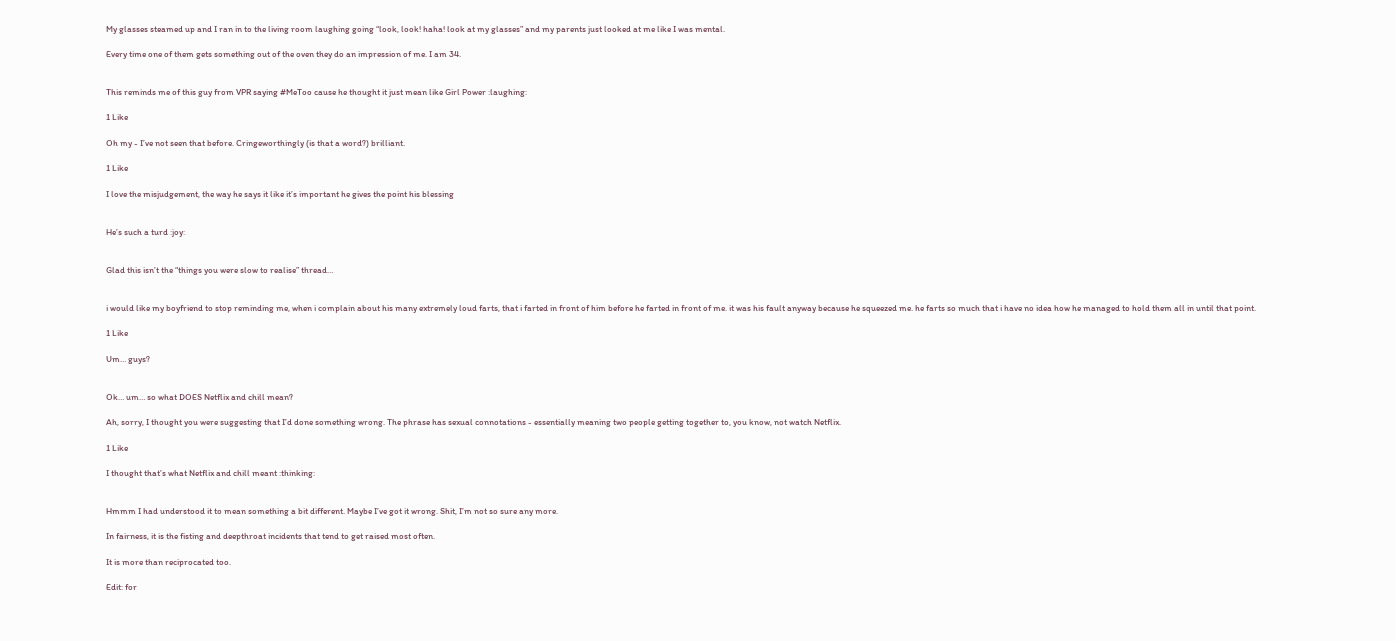My glasses steamed up and I ran in to the living room laughing going “look, look! haha! look at my glasses” and my parents just looked at me like I was mental.

Every time one of them gets something out of the oven they do an impression of me. I am 34.


This reminds me of this guy from VPR saying #MeToo cause he thought it just mean like Girl Power :laughing:

1 Like

Oh my - I’ve not seen that before. Cringeworthingly (is that a word?) brilliant.

1 Like

I love the misjudgement, the way he says it like it’s important he gives the point his blessing


He’s such a turd :joy:


Glad this isn’t the “things you were slow to realise” thread…


i would like my boyfriend to stop reminding me, when i complain about his many extremely loud farts, that i farted in front of him before he farted in front of me. it was his fault anyway because he squeezed me. he farts so much that i have no idea how he managed to hold them all in until that point.

1 Like

Um… guys?


Ok… um… so what DOES Netflix and chill mean?

Ah, sorry, I thought you were suggesting that I’d done something wrong. The phrase has sexual connotations - essentially meaning two people getting together to, you know, not watch Netflix.

1 Like

I thought that’s what Netflix and chill meant :thinking:


Hmmm I had understood it to mean something a bit different. Maybe I’ve got it wrong. Shit, I’m not so sure any more.

In fairness, it is the fisting and deepthroat incidents that tend to get raised most often.

It is more than reciprocated too.

Edit: for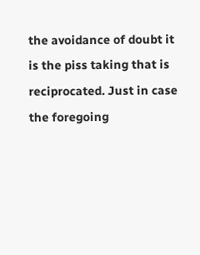the avoidance of doubt it is the piss taking that is reciprocated. Just in case the foregoing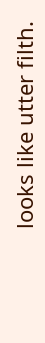looks like utter filth.